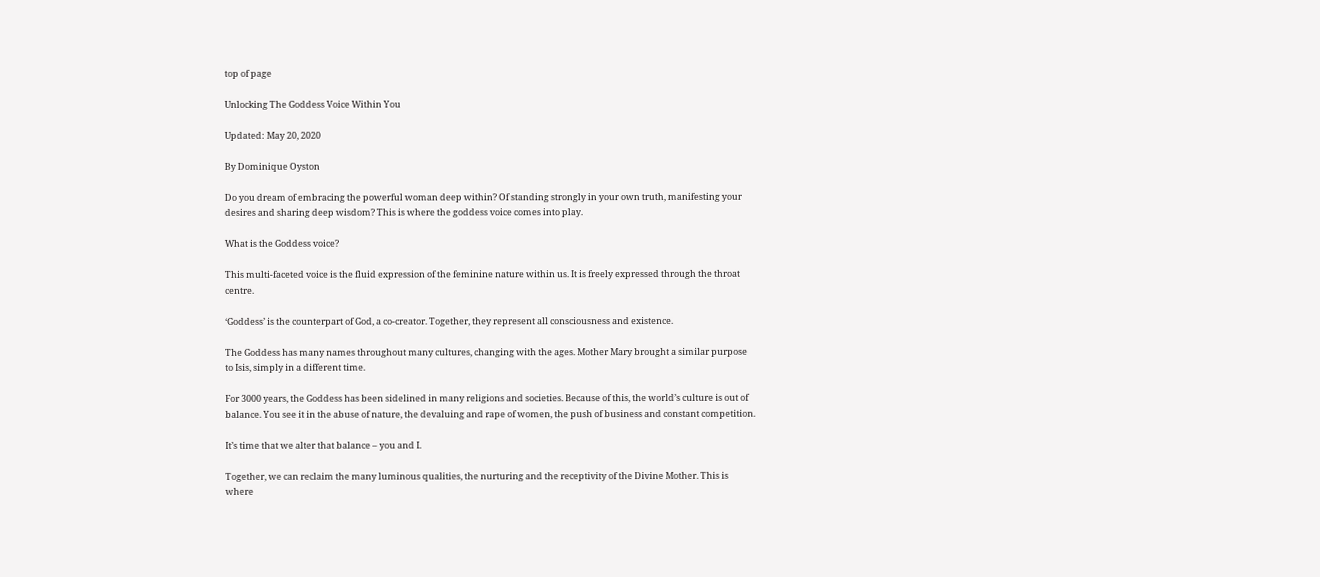top of page

Unlocking The Goddess Voice Within You

Updated: May 20, 2020

By Dominique Oyston

Do you dream of embracing the powerful woman deep within? Of standing strongly in your own truth, manifesting your desires and sharing deep wisdom? This is where the goddess voice comes into play.

What is the Goddess voice?

This multi-faceted voice is the fluid expression of the feminine nature within us. It is freely expressed through the throat centre.

‘Goddess’ is the counterpart of God, a co-creator. Together, they represent all consciousness and existence.

The Goddess has many names throughout many cultures, changing with the ages. Mother Mary brought a similar purpose to Isis, simply in a different time.

For 3000 years, the Goddess has been sidelined in many religions and societies. Because of this, the world’s culture is out of balance. You see it in the abuse of nature, the devaluing and rape of women, the push of business and constant competition.

It’s time that we alter that balance – you and I.

Together, we can reclaim the many luminous qualities, the nurturing and the receptivity of the Divine Mother. This is where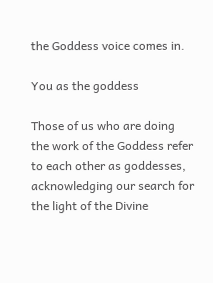the Goddess voice comes in.

You as the goddess

Those of us who are doing the work of the Goddess refer to each other as goddesses, acknowledging our search for the light of the Divine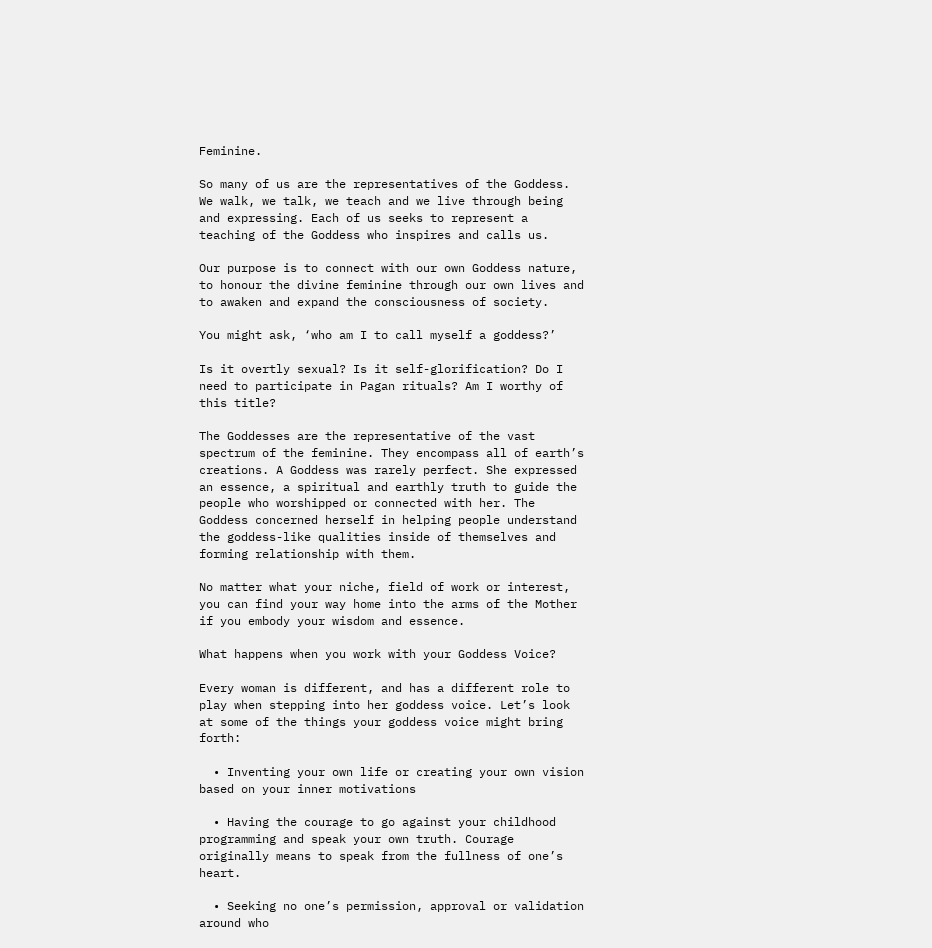Feminine.

So many of us are the representatives of the Goddess. We walk, we talk, we teach and we live through being and expressing. Each of us seeks to represent a teaching of the Goddess who inspires and calls us.

Our purpose is to connect with our own Goddess nature, to honour the divine feminine through our own lives and to awaken and expand the consciousness of society.

You might ask, ‘who am I to call myself a goddess?’

Is it overtly sexual? Is it self-glorification? Do I need to participate in Pagan rituals? Am I worthy of this title?

The Goddesses are the representative of the vast spectrum of the feminine. They encompass all of earth’s creations. A Goddess was rarely perfect. She expressed an essence, a spiritual and earthly truth to guide the people who worshipped or connected with her. The Goddess concerned herself in helping people understand the goddess-like qualities inside of themselves and forming relationship with them.

No matter what your niche, field of work or interest, you can find your way home into the arms of the Mother if you embody your wisdom and essence.

What happens when you work with your Goddess Voice?

Every woman is different, and has a different role to play when stepping into her goddess voice. Let’s look at some of the things your goddess voice might bring forth:

  • Inventing your own life or creating your own vision based on your inner motivations

  • Having the courage to go against your childhood programming and speak your own truth. Courage originally means to speak from the fullness of one’s heart.

  • Seeking no one’s permission, approval or validation around who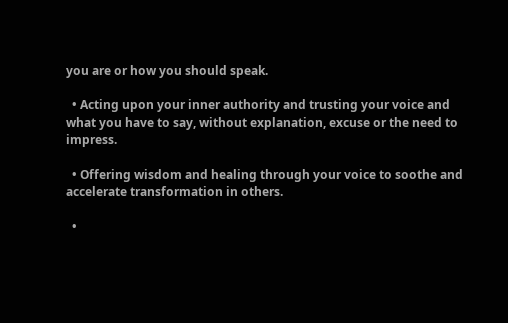you are or how you should speak.

  • Acting upon your inner authority and trusting your voice and what you have to say, without explanation, excuse or the need to impress.

  • Offering wisdom and healing through your voice to soothe and accelerate transformation in others.

  •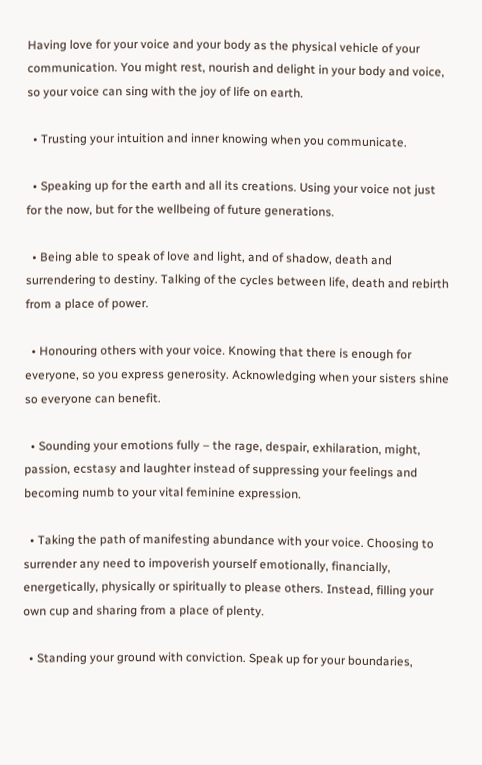Having love for your voice and your body as the physical vehicle of your communication. You might rest, nourish and delight in your body and voice, so your voice can sing with the joy of life on earth.

  • Trusting your intuition and inner knowing when you communicate.

  • Speaking up for the earth and all its creations. Using your voice not just for the now, but for the wellbeing of future generations.

  • Being able to speak of love and light, and of shadow, death and surrendering to destiny. Talking of the cycles between life, death and rebirth from a place of power.

  • Honouring others with your voice. Knowing that there is enough for everyone, so you express generosity. Acknowledging when your sisters shine so everyone can benefit.

  • Sounding your emotions fully – the rage, despair, exhilaration, might, passion, ecstasy and laughter instead of suppressing your feelings and becoming numb to your vital feminine expression.

  • Taking the path of manifesting abundance with your voice. Choosing to surrender any need to impoverish yourself emotionally, financially, energetically, physically or spiritually to please others. Instead, filling your own cup and sharing from a place of plenty.

  • Standing your ground with conviction. Speak up for your boundaries,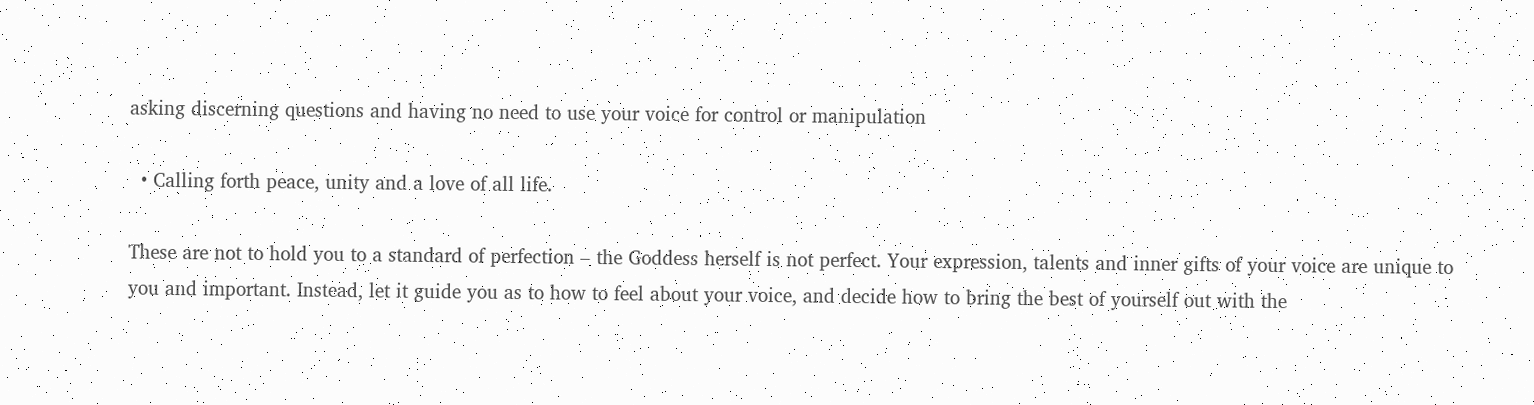asking discerning questions and having no need to use your voice for control or manipulation

  • Calling forth peace, unity and a love of all life.

These are not to hold you to a standard of perfection – the Goddess herself is not perfect. Your expression, talents and inner gifts of your voice are unique to you and important. Instead, let it guide you as to how to feel about your voice, and decide how to bring the best of yourself out with the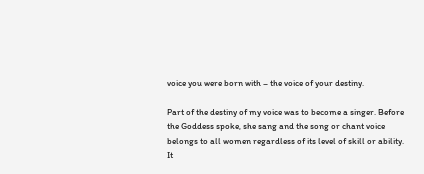voice you were born with – the voice of your destiny.

Part of the destiny of my voice was to become a singer. Before the Goddess spoke, she sang and the song or chant voice belongs to all women regardless of its level of skill or ability. It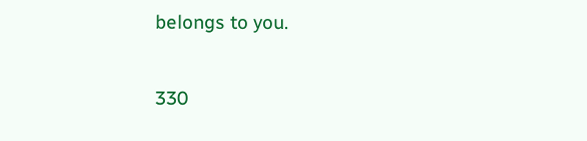belongs to you.

330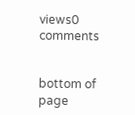views0 comments


bottom of page